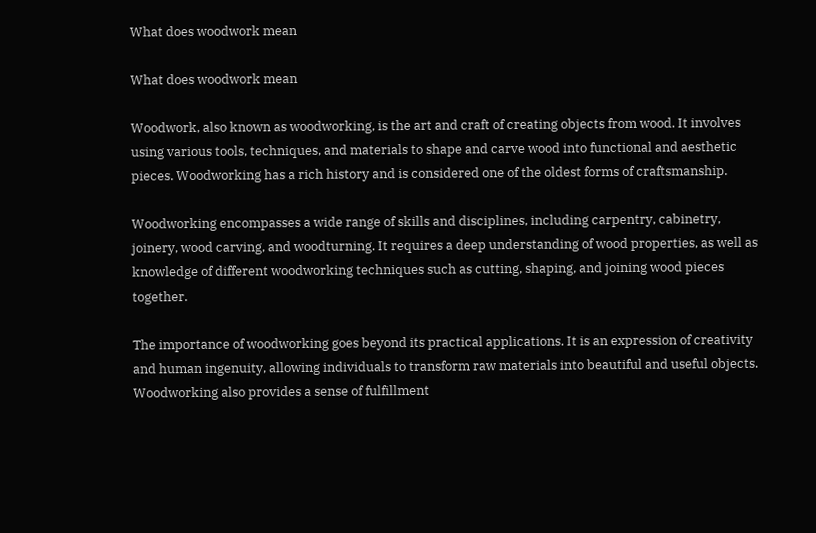What does woodwork mean

What does woodwork mean

Woodwork, also known as woodworking, is the art and craft of creating objects from wood. It involves using various tools, techniques, and materials to shape and carve wood into functional and aesthetic pieces. Woodworking has a rich history and is considered one of the oldest forms of craftsmanship.

Woodworking encompasses a wide range of skills and disciplines, including carpentry, cabinetry, joinery, wood carving, and woodturning. It requires a deep understanding of wood properties, as well as knowledge of different woodworking techniques such as cutting, shaping, and joining wood pieces together.

The importance of woodworking goes beyond its practical applications. It is an expression of creativity and human ingenuity, allowing individuals to transform raw materials into beautiful and useful objects. Woodworking also provides a sense of fulfillment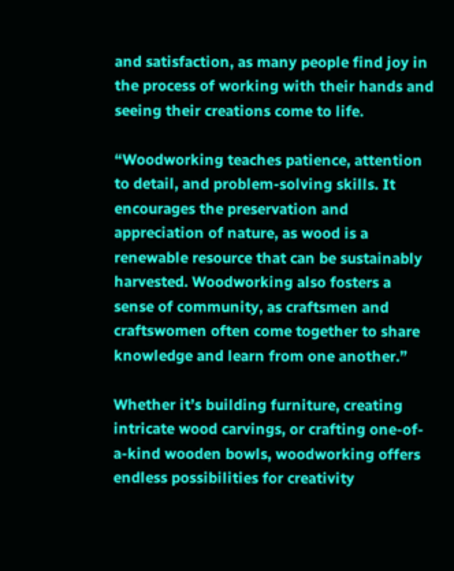and satisfaction, as many people find joy in the process of working with their hands and seeing their creations come to life.

“Woodworking teaches patience, attention to detail, and problem-solving skills. It encourages the preservation and appreciation of nature, as wood is a renewable resource that can be sustainably harvested. Woodworking also fosters a sense of community, as craftsmen and craftswomen often come together to share knowledge and learn from one another.”

Whether it’s building furniture, creating intricate wood carvings, or crafting one-of-a-kind wooden bowls, woodworking offers endless possibilities for creativity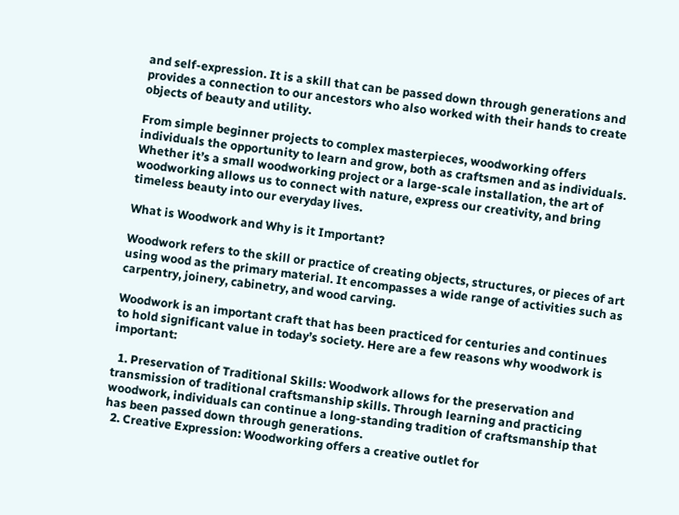and self-expression. It is a skill that can be passed down through generations and provides a connection to our ancestors who also worked with their hands to create objects of beauty and utility.

From simple beginner projects to complex masterpieces, woodworking offers individuals the opportunity to learn and grow, both as craftsmen and as individuals. Whether it’s a small woodworking project or a large-scale installation, the art of woodworking allows us to connect with nature, express our creativity, and bring timeless beauty into our everyday lives.

What is Woodwork and Why is it Important?

Woodwork refers to the skill or practice of creating objects, structures, or pieces of art using wood as the primary material. It encompasses a wide range of activities such as carpentry, joinery, cabinetry, and wood carving.

Woodwork is an important craft that has been practiced for centuries and continues to hold significant value in today’s society. Here are a few reasons why woodwork is important:

  1. Preservation of Traditional Skills: Woodwork allows for the preservation and transmission of traditional craftsmanship skills. Through learning and practicing woodwork, individuals can continue a long-standing tradition of craftsmanship that has been passed down through generations.
  2. Creative Expression: Woodworking offers a creative outlet for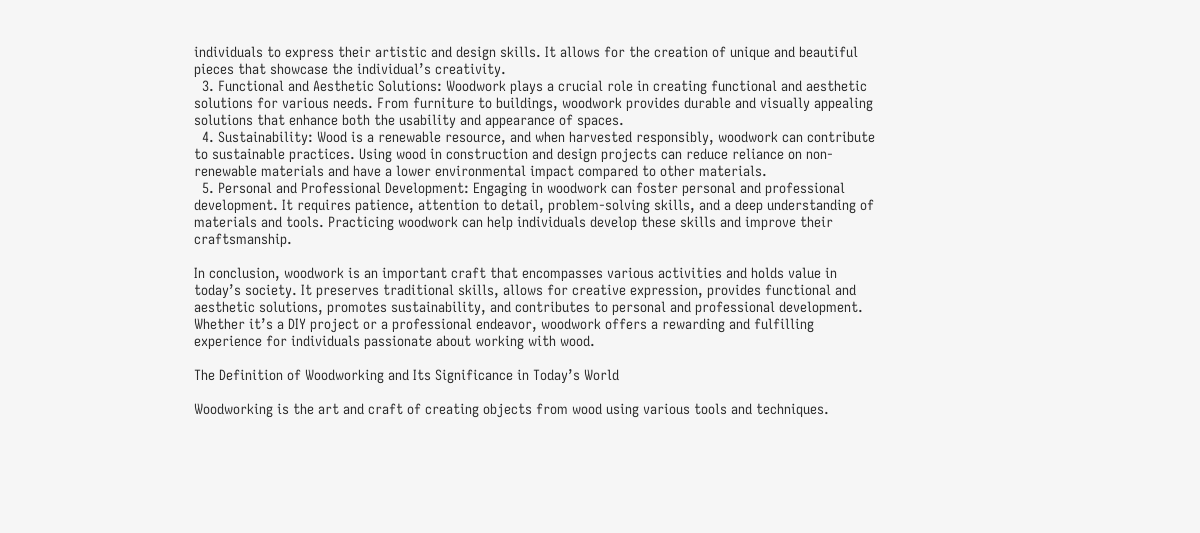individuals to express their artistic and design skills. It allows for the creation of unique and beautiful pieces that showcase the individual’s creativity.
  3. Functional and Aesthetic Solutions: Woodwork plays a crucial role in creating functional and aesthetic solutions for various needs. From furniture to buildings, woodwork provides durable and visually appealing solutions that enhance both the usability and appearance of spaces.
  4. Sustainability: Wood is a renewable resource, and when harvested responsibly, woodwork can contribute to sustainable practices. Using wood in construction and design projects can reduce reliance on non-renewable materials and have a lower environmental impact compared to other materials.
  5. Personal and Professional Development: Engaging in woodwork can foster personal and professional development. It requires patience, attention to detail, problem-solving skills, and a deep understanding of materials and tools. Practicing woodwork can help individuals develop these skills and improve their craftsmanship.

In conclusion, woodwork is an important craft that encompasses various activities and holds value in today’s society. It preserves traditional skills, allows for creative expression, provides functional and aesthetic solutions, promotes sustainability, and contributes to personal and professional development. Whether it’s a DIY project or a professional endeavor, woodwork offers a rewarding and fulfilling experience for individuals passionate about working with wood.

The Definition of Woodworking and Its Significance in Today’s World

Woodworking is the art and craft of creating objects from wood using various tools and techniques.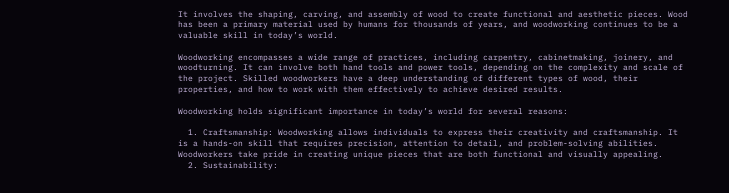It involves the shaping, carving, and assembly of wood to create functional and aesthetic pieces. Wood has been a primary material used by humans for thousands of years, and woodworking continues to be a valuable skill in today’s world.

Woodworking encompasses a wide range of practices, including carpentry, cabinetmaking, joinery, and woodturning. It can involve both hand tools and power tools, depending on the complexity and scale of the project. Skilled woodworkers have a deep understanding of different types of wood, their properties, and how to work with them effectively to achieve desired results.

Woodworking holds significant importance in today’s world for several reasons:

  1. Craftsmanship: Woodworking allows individuals to express their creativity and craftsmanship. It is a hands-on skill that requires precision, attention to detail, and problem-solving abilities. Woodworkers take pride in creating unique pieces that are both functional and visually appealing.
  2. Sustainability: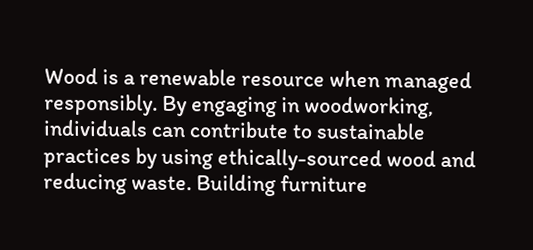Wood is a renewable resource when managed responsibly. By engaging in woodworking, individuals can contribute to sustainable practices by using ethically-sourced wood and reducing waste. Building furniture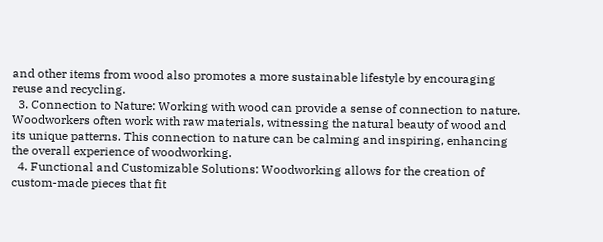and other items from wood also promotes a more sustainable lifestyle by encouraging reuse and recycling.
  3. Connection to Nature: Working with wood can provide a sense of connection to nature. Woodworkers often work with raw materials, witnessing the natural beauty of wood and its unique patterns. This connection to nature can be calming and inspiring, enhancing the overall experience of woodworking.
  4. Functional and Customizable Solutions: Woodworking allows for the creation of custom-made pieces that fit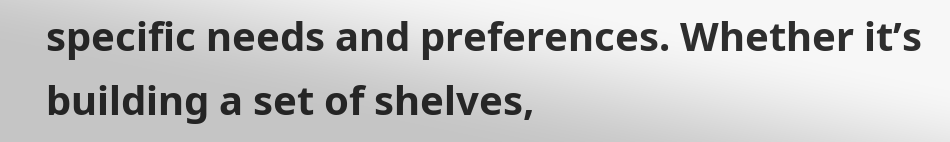specific needs and preferences. Whether it’s building a set of shelves,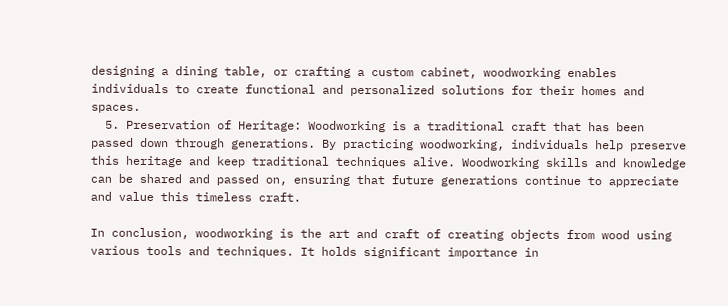designing a dining table, or crafting a custom cabinet, woodworking enables individuals to create functional and personalized solutions for their homes and spaces.
  5. Preservation of Heritage: Woodworking is a traditional craft that has been passed down through generations. By practicing woodworking, individuals help preserve this heritage and keep traditional techniques alive. Woodworking skills and knowledge can be shared and passed on, ensuring that future generations continue to appreciate and value this timeless craft.

In conclusion, woodworking is the art and craft of creating objects from wood using various tools and techniques. It holds significant importance in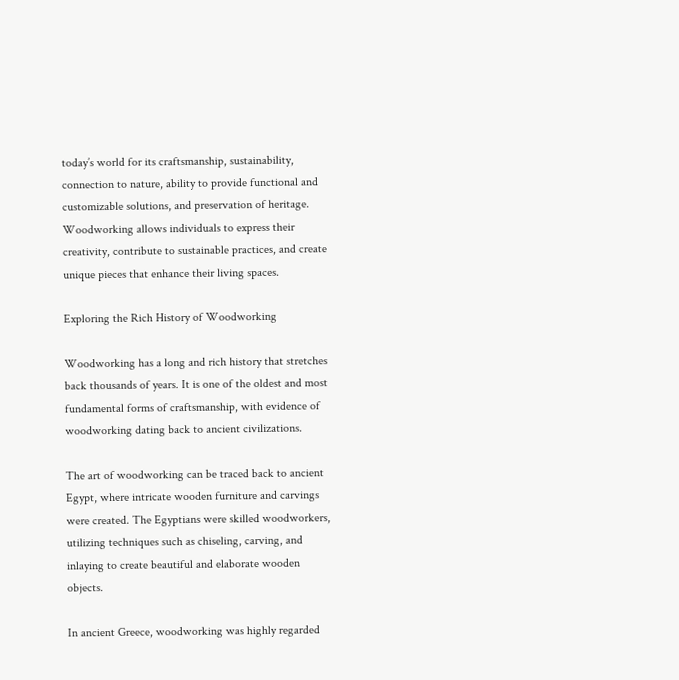today’s world for its craftsmanship, sustainability, connection to nature, ability to provide functional and customizable solutions, and preservation of heritage. Woodworking allows individuals to express their creativity, contribute to sustainable practices, and create unique pieces that enhance their living spaces.

Exploring the Rich History of Woodworking

Woodworking has a long and rich history that stretches back thousands of years. It is one of the oldest and most fundamental forms of craftsmanship, with evidence of woodworking dating back to ancient civilizations.

The art of woodworking can be traced back to ancient Egypt, where intricate wooden furniture and carvings were created. The Egyptians were skilled woodworkers, utilizing techniques such as chiseling, carving, and inlaying to create beautiful and elaborate wooden objects.

In ancient Greece, woodworking was highly regarded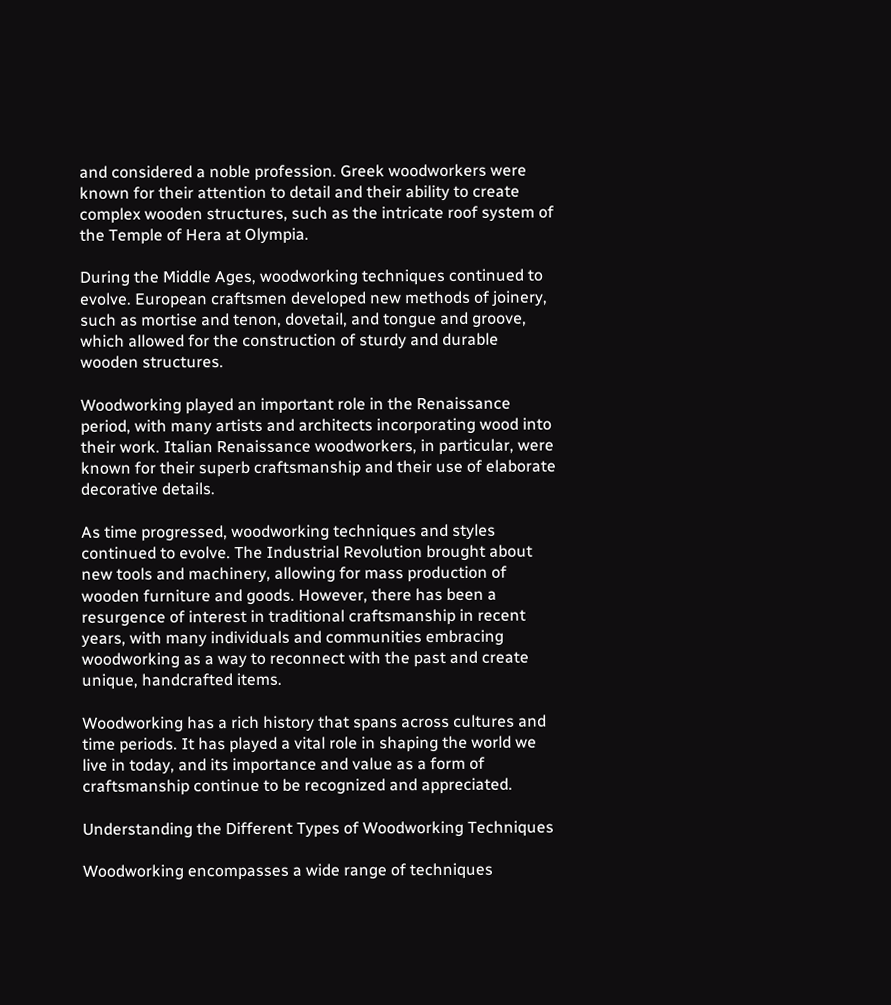and considered a noble profession. Greek woodworkers were known for their attention to detail and their ability to create complex wooden structures, such as the intricate roof system of the Temple of Hera at Olympia.

During the Middle Ages, woodworking techniques continued to evolve. European craftsmen developed new methods of joinery, such as mortise and tenon, dovetail, and tongue and groove, which allowed for the construction of sturdy and durable wooden structures.

Woodworking played an important role in the Renaissance period, with many artists and architects incorporating wood into their work. Italian Renaissance woodworkers, in particular, were known for their superb craftsmanship and their use of elaborate decorative details.

As time progressed, woodworking techniques and styles continued to evolve. The Industrial Revolution brought about new tools and machinery, allowing for mass production of wooden furniture and goods. However, there has been a resurgence of interest in traditional craftsmanship in recent years, with many individuals and communities embracing woodworking as a way to reconnect with the past and create unique, handcrafted items.

Woodworking has a rich history that spans across cultures and time periods. It has played a vital role in shaping the world we live in today, and its importance and value as a form of craftsmanship continue to be recognized and appreciated.

Understanding the Different Types of Woodworking Techniques

Woodworking encompasses a wide range of techniques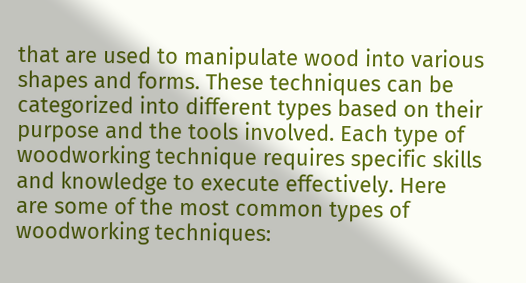that are used to manipulate wood into various shapes and forms. These techniques can be categorized into different types based on their purpose and the tools involved. Each type of woodworking technique requires specific skills and knowledge to execute effectively. Here are some of the most common types of woodworking techniques: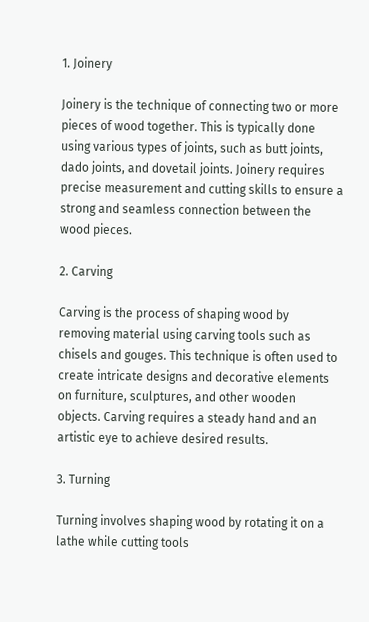1. Joinery

Joinery is the technique of connecting two or more pieces of wood together. This is typically done using various types of joints, such as butt joints, dado joints, and dovetail joints. Joinery requires precise measurement and cutting skills to ensure a strong and seamless connection between the wood pieces.

2. Carving

Carving is the process of shaping wood by removing material using carving tools such as chisels and gouges. This technique is often used to create intricate designs and decorative elements on furniture, sculptures, and other wooden objects. Carving requires a steady hand and an artistic eye to achieve desired results.

3. Turning

Turning involves shaping wood by rotating it on a lathe while cutting tools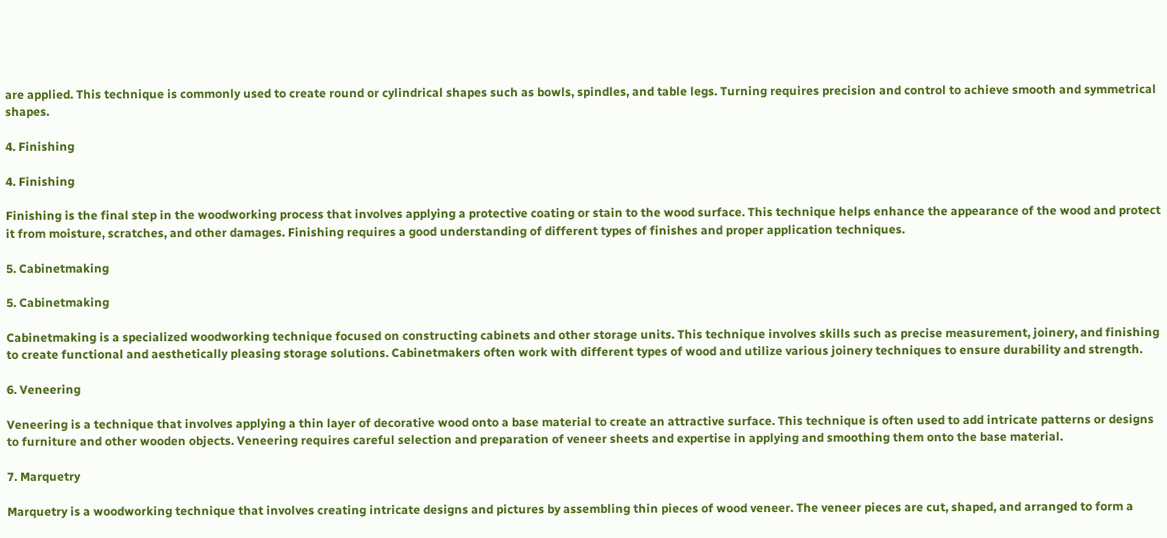are applied. This technique is commonly used to create round or cylindrical shapes such as bowls, spindles, and table legs. Turning requires precision and control to achieve smooth and symmetrical shapes.

4. Finishing

4. Finishing

Finishing is the final step in the woodworking process that involves applying a protective coating or stain to the wood surface. This technique helps enhance the appearance of the wood and protect it from moisture, scratches, and other damages. Finishing requires a good understanding of different types of finishes and proper application techniques.

5. Cabinetmaking

5. Cabinetmaking

Cabinetmaking is a specialized woodworking technique focused on constructing cabinets and other storage units. This technique involves skills such as precise measurement, joinery, and finishing to create functional and aesthetically pleasing storage solutions. Cabinetmakers often work with different types of wood and utilize various joinery techniques to ensure durability and strength.

6. Veneering

Veneering is a technique that involves applying a thin layer of decorative wood onto a base material to create an attractive surface. This technique is often used to add intricate patterns or designs to furniture and other wooden objects. Veneering requires careful selection and preparation of veneer sheets and expertise in applying and smoothing them onto the base material.

7. Marquetry

Marquetry is a woodworking technique that involves creating intricate designs and pictures by assembling thin pieces of wood veneer. The veneer pieces are cut, shaped, and arranged to form a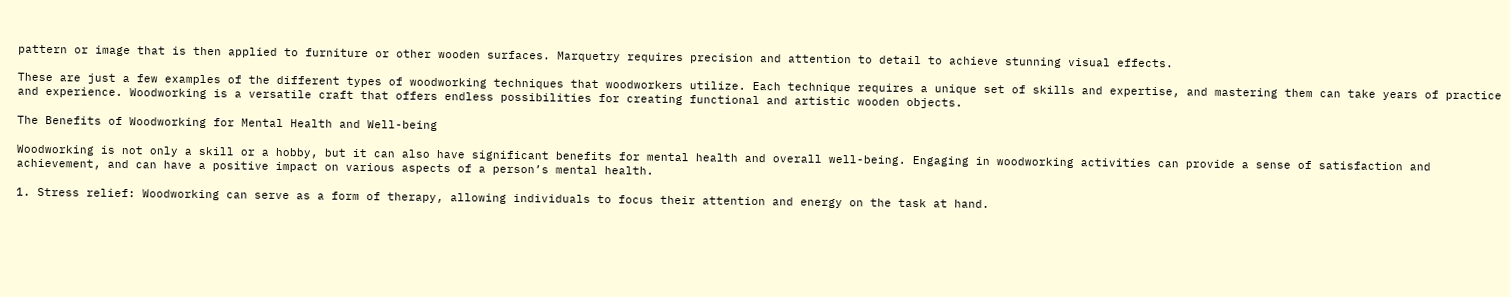pattern or image that is then applied to furniture or other wooden surfaces. Marquetry requires precision and attention to detail to achieve stunning visual effects.

These are just a few examples of the different types of woodworking techniques that woodworkers utilize. Each technique requires a unique set of skills and expertise, and mastering them can take years of practice and experience. Woodworking is a versatile craft that offers endless possibilities for creating functional and artistic wooden objects.

The Benefits of Woodworking for Mental Health and Well-being

Woodworking is not only a skill or a hobby, but it can also have significant benefits for mental health and overall well-being. Engaging in woodworking activities can provide a sense of satisfaction and achievement, and can have a positive impact on various aspects of a person’s mental health.

1. Stress relief: Woodworking can serve as a form of therapy, allowing individuals to focus their attention and energy on the task at hand.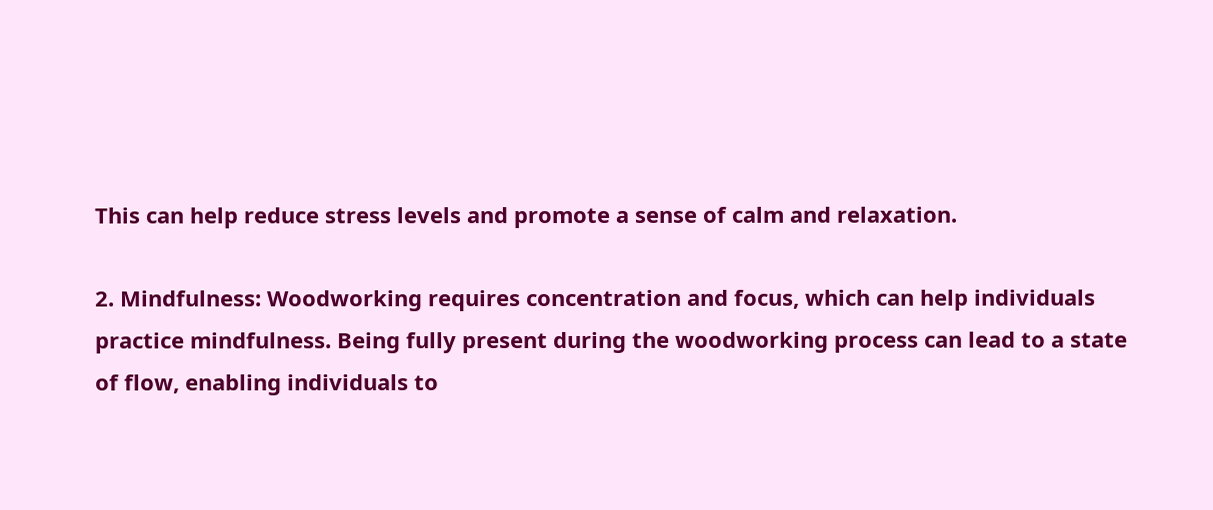This can help reduce stress levels and promote a sense of calm and relaxation.

2. Mindfulness: Woodworking requires concentration and focus, which can help individuals practice mindfulness. Being fully present during the woodworking process can lead to a state of flow, enabling individuals to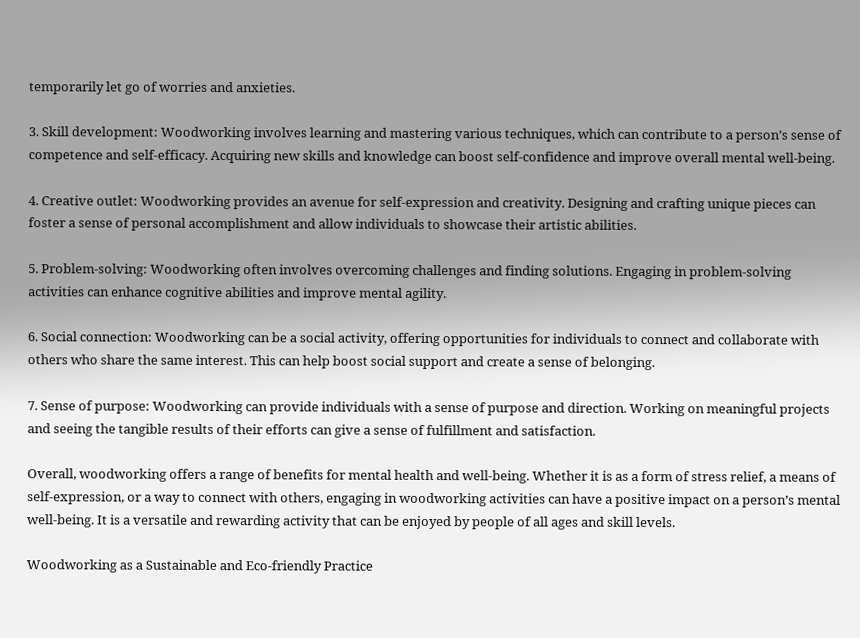temporarily let go of worries and anxieties.

3. Skill development: Woodworking involves learning and mastering various techniques, which can contribute to a person’s sense of competence and self-efficacy. Acquiring new skills and knowledge can boost self-confidence and improve overall mental well-being.

4. Creative outlet: Woodworking provides an avenue for self-expression and creativity. Designing and crafting unique pieces can foster a sense of personal accomplishment and allow individuals to showcase their artistic abilities.

5. Problem-solving: Woodworking often involves overcoming challenges and finding solutions. Engaging in problem-solving activities can enhance cognitive abilities and improve mental agility.

6. Social connection: Woodworking can be a social activity, offering opportunities for individuals to connect and collaborate with others who share the same interest. This can help boost social support and create a sense of belonging.

7. Sense of purpose: Woodworking can provide individuals with a sense of purpose and direction. Working on meaningful projects and seeing the tangible results of their efforts can give a sense of fulfillment and satisfaction.

Overall, woodworking offers a range of benefits for mental health and well-being. Whether it is as a form of stress relief, a means of self-expression, or a way to connect with others, engaging in woodworking activities can have a positive impact on a person’s mental well-being. It is a versatile and rewarding activity that can be enjoyed by people of all ages and skill levels.

Woodworking as a Sustainable and Eco-friendly Practice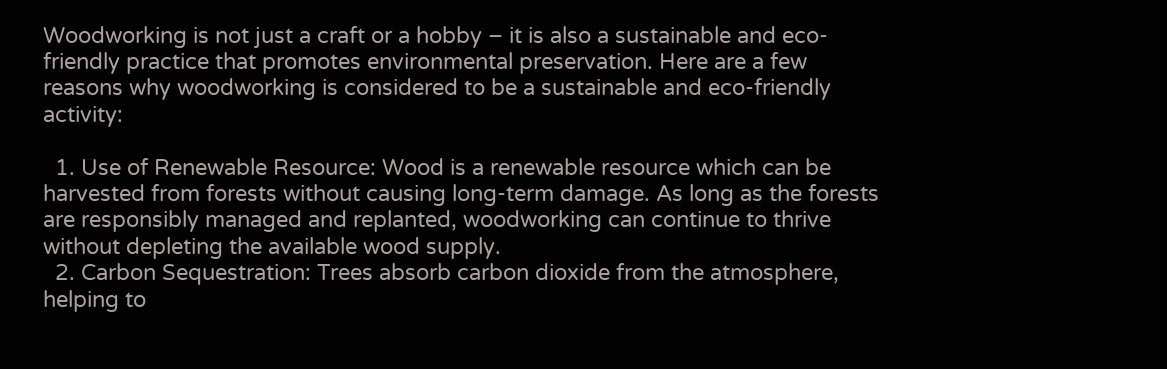Woodworking is not just a craft or a hobby – it is also a sustainable and eco-friendly practice that promotes environmental preservation. Here are a few reasons why woodworking is considered to be a sustainable and eco-friendly activity:

  1. Use of Renewable Resource: Wood is a renewable resource which can be harvested from forests without causing long-term damage. As long as the forests are responsibly managed and replanted, woodworking can continue to thrive without depleting the available wood supply.
  2. Carbon Sequestration: Trees absorb carbon dioxide from the atmosphere, helping to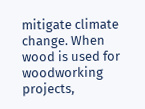mitigate climate change. When wood is used for woodworking projects,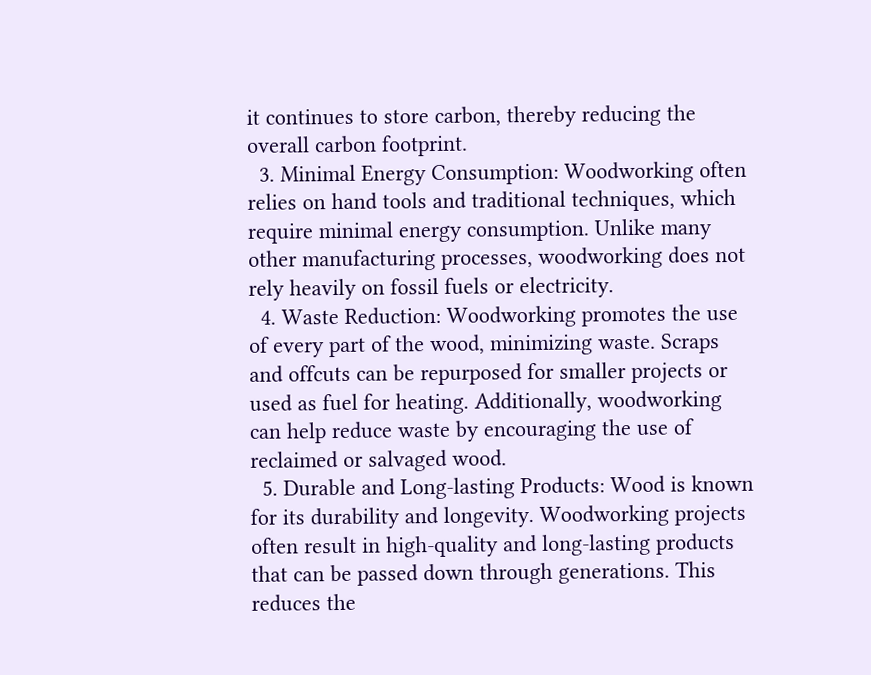it continues to store carbon, thereby reducing the overall carbon footprint.
  3. Minimal Energy Consumption: Woodworking often relies on hand tools and traditional techniques, which require minimal energy consumption. Unlike many other manufacturing processes, woodworking does not rely heavily on fossil fuels or electricity.
  4. Waste Reduction: Woodworking promotes the use of every part of the wood, minimizing waste. Scraps and offcuts can be repurposed for smaller projects or used as fuel for heating. Additionally, woodworking can help reduce waste by encouraging the use of reclaimed or salvaged wood.
  5. Durable and Long-lasting Products: Wood is known for its durability and longevity. Woodworking projects often result in high-quality and long-lasting products that can be passed down through generations. This reduces the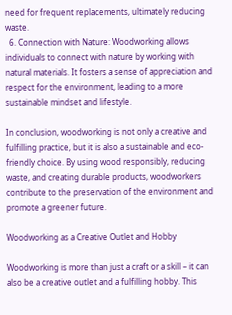need for frequent replacements, ultimately reducing waste.
  6. Connection with Nature: Woodworking allows individuals to connect with nature by working with natural materials. It fosters a sense of appreciation and respect for the environment, leading to a more sustainable mindset and lifestyle.

In conclusion, woodworking is not only a creative and fulfilling practice, but it is also a sustainable and eco-friendly choice. By using wood responsibly, reducing waste, and creating durable products, woodworkers contribute to the preservation of the environment and promote a greener future.

Woodworking as a Creative Outlet and Hobby

Woodworking is more than just a craft or a skill – it can also be a creative outlet and a fulfilling hobby. This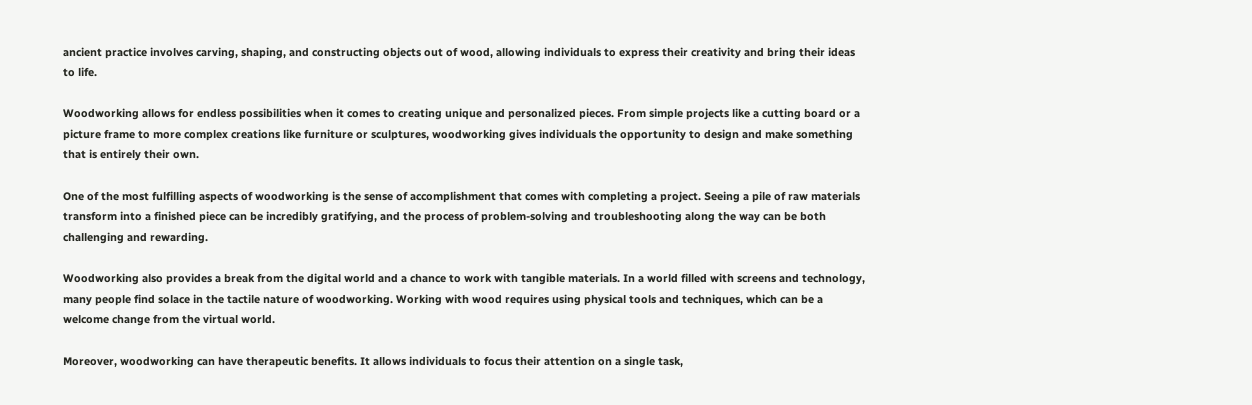ancient practice involves carving, shaping, and constructing objects out of wood, allowing individuals to express their creativity and bring their ideas to life.

Woodworking allows for endless possibilities when it comes to creating unique and personalized pieces. From simple projects like a cutting board or a picture frame to more complex creations like furniture or sculptures, woodworking gives individuals the opportunity to design and make something that is entirely their own.

One of the most fulfilling aspects of woodworking is the sense of accomplishment that comes with completing a project. Seeing a pile of raw materials transform into a finished piece can be incredibly gratifying, and the process of problem-solving and troubleshooting along the way can be both challenging and rewarding.

Woodworking also provides a break from the digital world and a chance to work with tangible materials. In a world filled with screens and technology, many people find solace in the tactile nature of woodworking. Working with wood requires using physical tools and techniques, which can be a welcome change from the virtual world.

Moreover, woodworking can have therapeutic benefits. It allows individuals to focus their attention on a single task,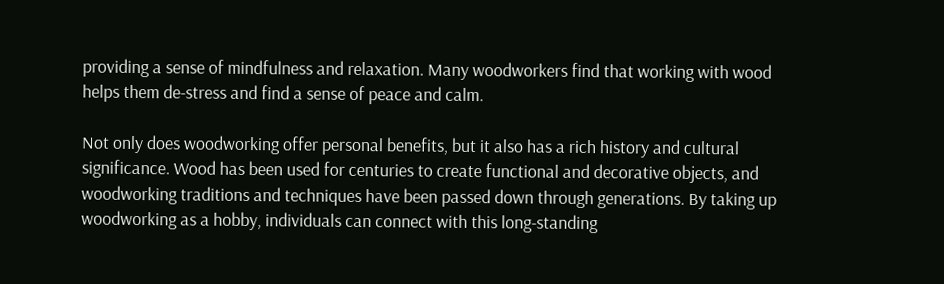providing a sense of mindfulness and relaxation. Many woodworkers find that working with wood helps them de-stress and find a sense of peace and calm.

Not only does woodworking offer personal benefits, but it also has a rich history and cultural significance. Wood has been used for centuries to create functional and decorative objects, and woodworking traditions and techniques have been passed down through generations. By taking up woodworking as a hobby, individuals can connect with this long-standing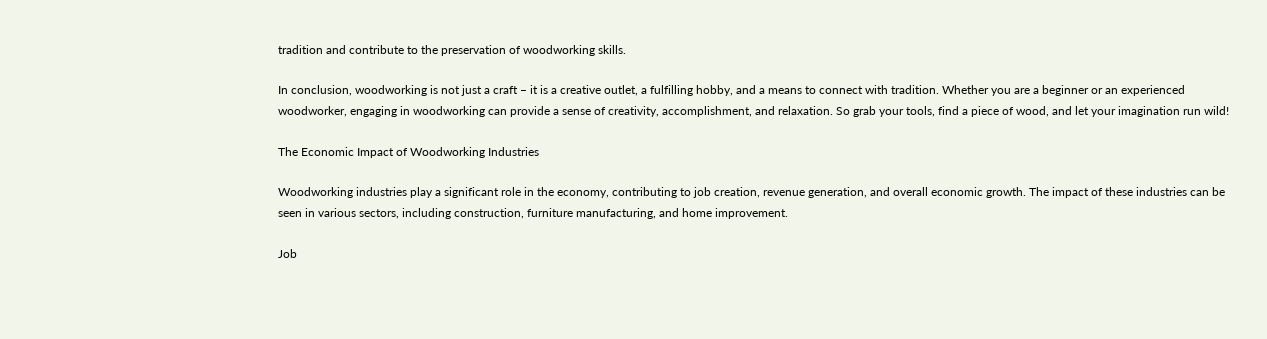tradition and contribute to the preservation of woodworking skills.

In conclusion, woodworking is not just a craft – it is a creative outlet, a fulfilling hobby, and a means to connect with tradition. Whether you are a beginner or an experienced woodworker, engaging in woodworking can provide a sense of creativity, accomplishment, and relaxation. So grab your tools, find a piece of wood, and let your imagination run wild!

The Economic Impact of Woodworking Industries

Woodworking industries play a significant role in the economy, contributing to job creation, revenue generation, and overall economic growth. The impact of these industries can be seen in various sectors, including construction, furniture manufacturing, and home improvement.

Job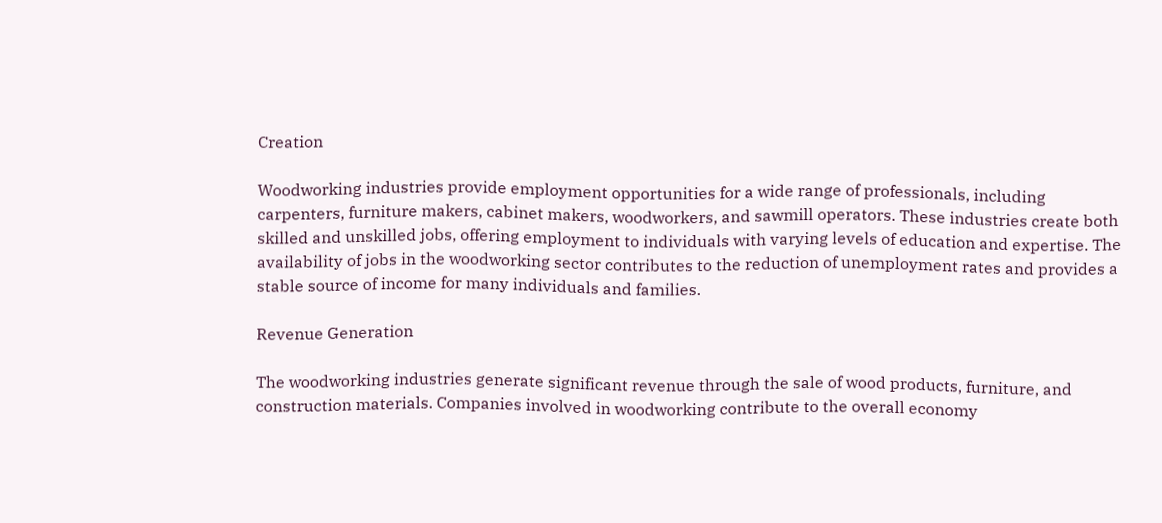Creation

Woodworking industries provide employment opportunities for a wide range of professionals, including carpenters, furniture makers, cabinet makers, woodworkers, and sawmill operators. These industries create both skilled and unskilled jobs, offering employment to individuals with varying levels of education and expertise. The availability of jobs in the woodworking sector contributes to the reduction of unemployment rates and provides a stable source of income for many individuals and families.

Revenue Generation

The woodworking industries generate significant revenue through the sale of wood products, furniture, and construction materials. Companies involved in woodworking contribute to the overall economy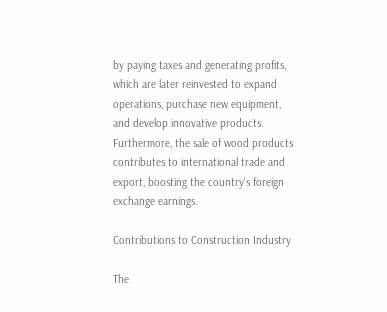by paying taxes and generating profits, which are later reinvested to expand operations, purchase new equipment, and develop innovative products. Furthermore, the sale of wood products contributes to international trade and export, boosting the country’s foreign exchange earnings.

Contributions to Construction Industry

The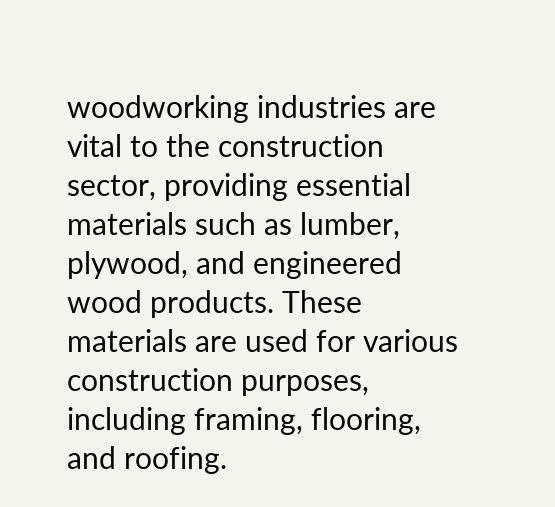woodworking industries are vital to the construction sector, providing essential materials such as lumber, plywood, and engineered wood products. These materials are used for various construction purposes, including framing, flooring, and roofing.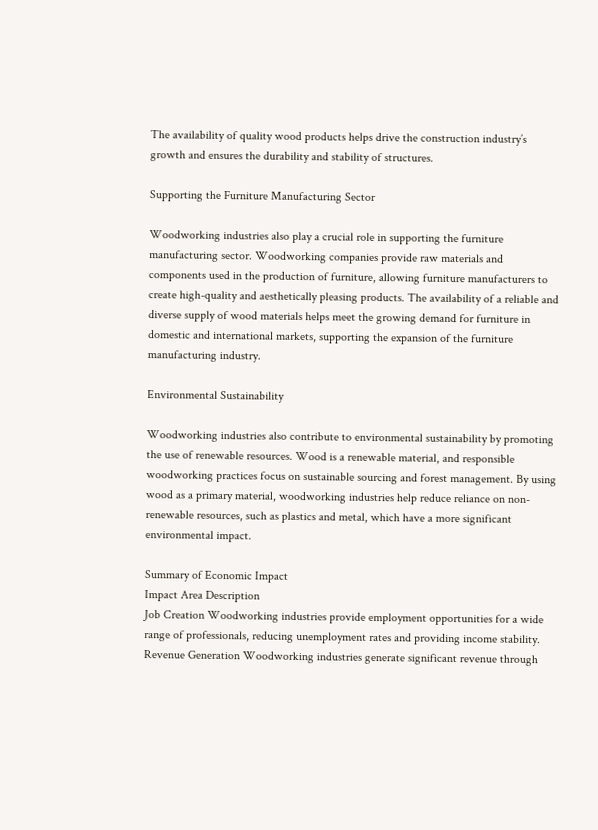The availability of quality wood products helps drive the construction industry’s growth and ensures the durability and stability of structures.

Supporting the Furniture Manufacturing Sector

Woodworking industries also play a crucial role in supporting the furniture manufacturing sector. Woodworking companies provide raw materials and components used in the production of furniture, allowing furniture manufacturers to create high-quality and aesthetically pleasing products. The availability of a reliable and diverse supply of wood materials helps meet the growing demand for furniture in domestic and international markets, supporting the expansion of the furniture manufacturing industry.

Environmental Sustainability

Woodworking industries also contribute to environmental sustainability by promoting the use of renewable resources. Wood is a renewable material, and responsible woodworking practices focus on sustainable sourcing and forest management. By using wood as a primary material, woodworking industries help reduce reliance on non-renewable resources, such as plastics and metal, which have a more significant environmental impact.

Summary of Economic Impact
Impact Area Description
Job Creation Woodworking industries provide employment opportunities for a wide range of professionals, reducing unemployment rates and providing income stability.
Revenue Generation Woodworking industries generate significant revenue through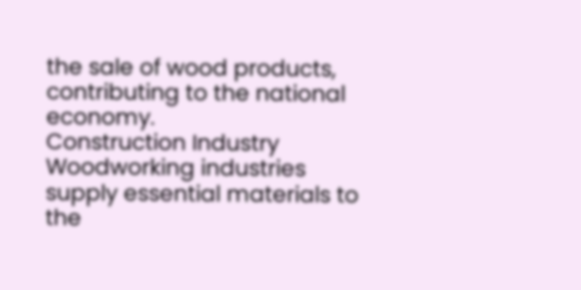the sale of wood products, contributing to the national economy.
Construction Industry Woodworking industries supply essential materials to the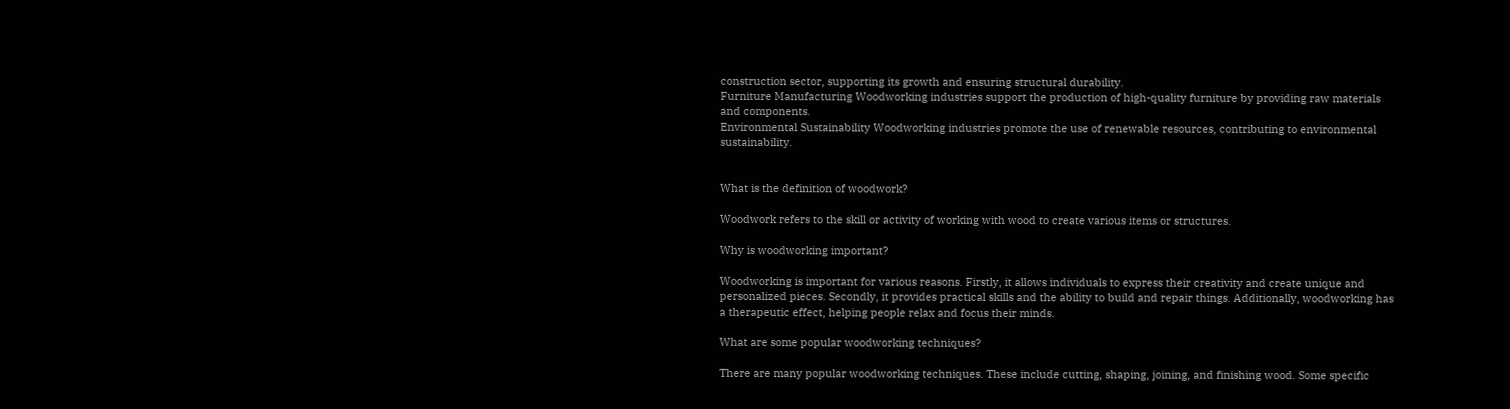construction sector, supporting its growth and ensuring structural durability.
Furniture Manufacturing Woodworking industries support the production of high-quality furniture by providing raw materials and components.
Environmental Sustainability Woodworking industries promote the use of renewable resources, contributing to environmental sustainability.


What is the definition of woodwork?

Woodwork refers to the skill or activity of working with wood to create various items or structures.

Why is woodworking important?

Woodworking is important for various reasons. Firstly, it allows individuals to express their creativity and create unique and personalized pieces. Secondly, it provides practical skills and the ability to build and repair things. Additionally, woodworking has a therapeutic effect, helping people relax and focus their minds.

What are some popular woodworking techniques?

There are many popular woodworking techniques. These include cutting, shaping, joining, and finishing wood. Some specific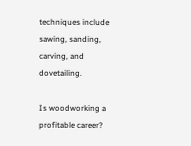techniques include sawing, sanding, carving, and dovetailing.

Is woodworking a profitable career?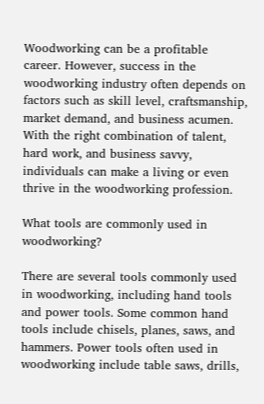Woodworking can be a profitable career. However, success in the woodworking industry often depends on factors such as skill level, craftsmanship, market demand, and business acumen. With the right combination of talent, hard work, and business savvy, individuals can make a living or even thrive in the woodworking profession.

What tools are commonly used in woodworking?

There are several tools commonly used in woodworking, including hand tools and power tools. Some common hand tools include chisels, planes, saws, and hammers. Power tools often used in woodworking include table saws, drills,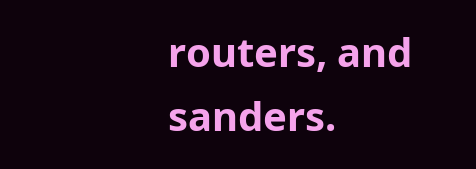routers, and sanders.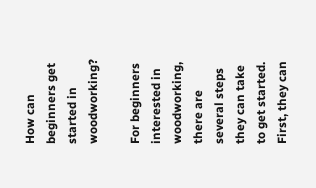How can beginners get started in woodworking?

For beginners interested in woodworking, there are several steps they can take to get started. First, they can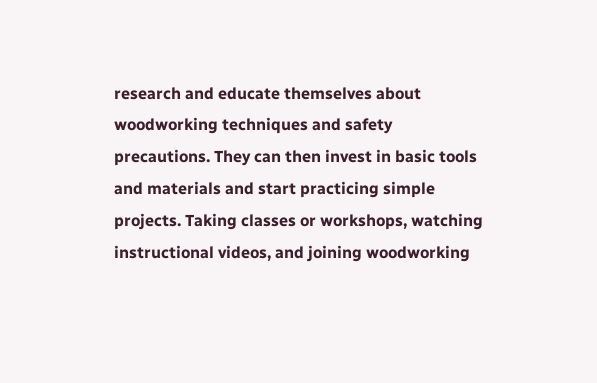research and educate themselves about woodworking techniques and safety precautions. They can then invest in basic tools and materials and start practicing simple projects. Taking classes or workshops, watching instructional videos, and joining woodworking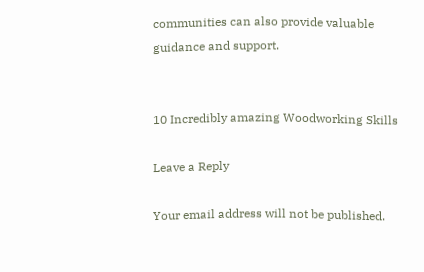communities can also provide valuable guidance and support.


10 Incredibly amazing Woodworking Skills

Leave a Reply

Your email address will not be published.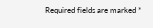Required fields are marked *